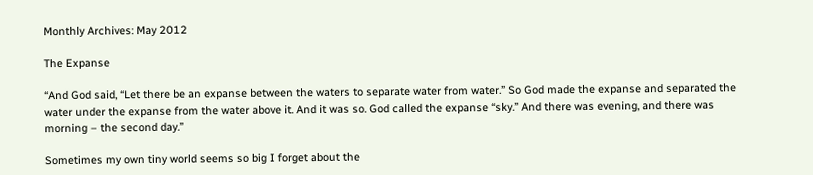Monthly Archives: May 2012

The Expanse

“And God said, “Let there be an expanse between the waters to separate water from water.” So God made the expanse and separated the water under the expanse from the water above it. And it was so. God called the expanse “sky.” And there was evening, and there was morning – the second day.”

Sometimes my own tiny world seems so big I forget about the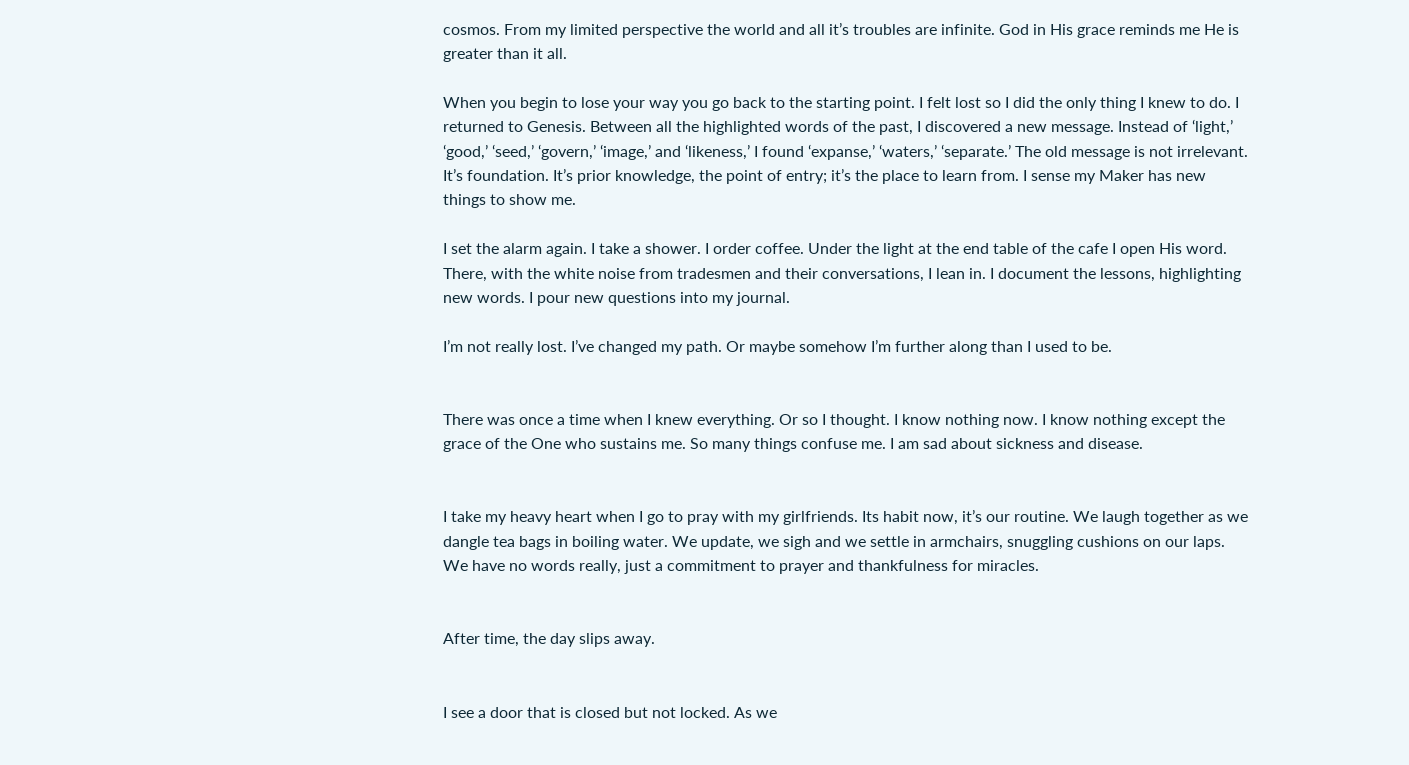cosmos. From my limited perspective the world and all it’s troubles are infinite. God in His grace reminds me He is greater than it all.

When you begin to lose your way you go back to the starting point. I felt lost so I did the only thing I knew to do. I returned to Genesis. Between all the highlighted words of the past, I discovered a new message. Instead of ‘light,’ ‘good,’ ‘seed,’ ‘govern,’ ‘image,’ and ‘likeness,’ I found ‘expanse,’ ‘waters,’ ‘separate.’ The old message is not irrelevant. It’s foundation. It’s prior knowledge, the point of entry; it’s the place to learn from. I sense my Maker has new things to show me.

I set the alarm again. I take a shower. I order coffee. Under the light at the end table of the cafe I open His word. There, with the white noise from tradesmen and their conversations, I lean in. I document the lessons, highlighting new words. I pour new questions into my journal.

I’m not really lost. I’ve changed my path. Or maybe somehow I’m further along than I used to be.


There was once a time when I knew everything. Or so I thought. I know nothing now. I know nothing except the grace of the One who sustains me. So many things confuse me. I am sad about sickness and disease.


I take my heavy heart when I go to pray with my girlfriends. Its habit now, it’s our routine. We laugh together as we dangle tea bags in boiling water. We update, we sigh and we settle in armchairs, snuggling cushions on our laps. We have no words really, just a commitment to prayer and thankfulness for miracles.


After time, the day slips away.


I see a door that is closed but not locked. As we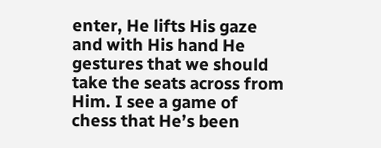enter, He lifts His gaze and with His hand He gestures that we should take the seats across from Him. I see a game of chess that He’s been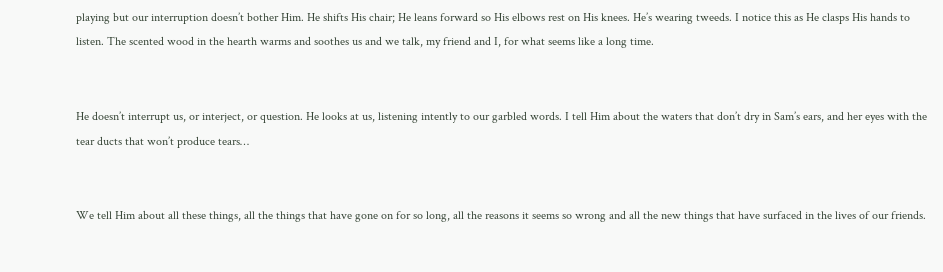playing but our interruption doesn’t bother Him. He shifts His chair; He leans forward so His elbows rest on His knees. He’s wearing tweeds. I notice this as He clasps His hands to listen. The scented wood in the hearth warms and soothes us and we talk, my friend and I, for what seems like a long time.


He doesn’t interrupt us, or interject, or question. He looks at us, listening intently to our garbled words. I tell Him about the waters that don’t dry in Sam’s ears, and her eyes with the tear ducts that won’t produce tears…


We tell Him about all these things, all the things that have gone on for so long, all the reasons it seems so wrong and all the new things that have surfaced in the lives of our friends.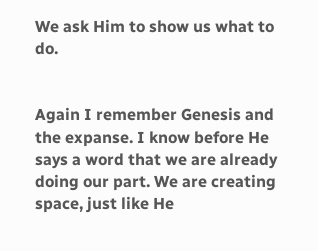We ask Him to show us what to do.


Again I remember Genesis and the expanse. I know before He says a word that we are already doing our part. We are creating space, just like He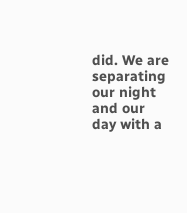did. We are separating our night and our day with a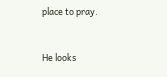place to pray.


He looks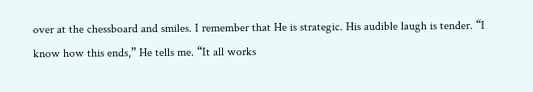over at the chessboard and smiles. I remember that He is strategic. His audible laugh is tender. “I know how this ends,” He tells me. “It all works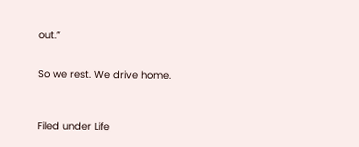out.”


So we rest. We drive home.



Filed under Life